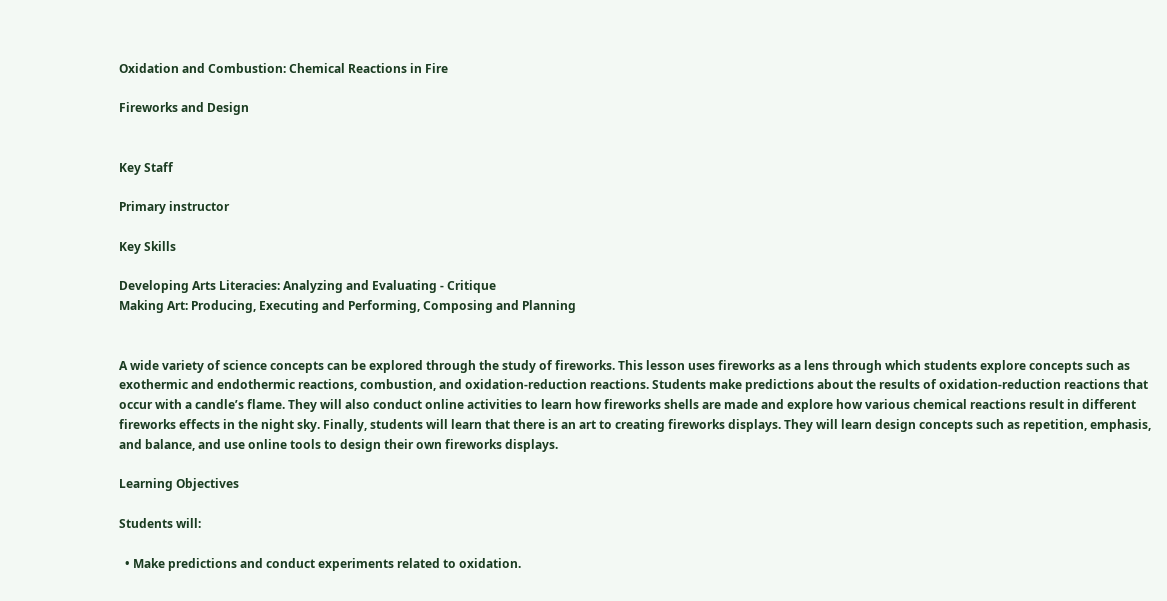Oxidation and Combustion: Chemical Reactions in Fire

Fireworks and Design


Key Staff

Primary instructor

Key Skills

Developing Arts Literacies: Analyzing and Evaluating - Critique
Making Art: Producing, Executing and Performing, Composing and Planning


A wide variety of science concepts can be explored through the study of fireworks. This lesson uses fireworks as a lens through which students explore concepts such as exothermic and endothermic reactions, combustion, and oxidation-reduction reactions. Students make predictions about the results of oxidation-reduction reactions that occur with a candle’s flame. They will also conduct online activities to learn how fireworks shells are made and explore how various chemical reactions result in different fireworks effects in the night sky. Finally, students will learn that there is an art to creating fireworks displays. They will learn design concepts such as repetition, emphasis, and balance, and use online tools to design their own fireworks displays.

Learning Objectives

Students will:

  • Make predictions and conduct experiments related to oxidation.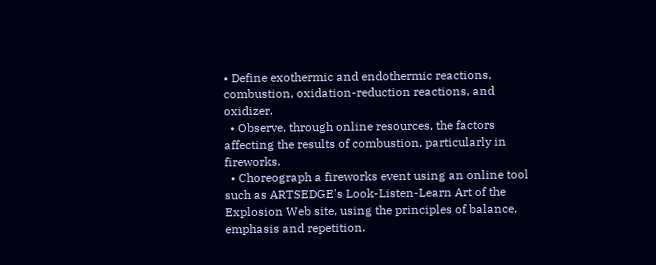• Define exothermic and endothermic reactions, combustion, oxidation-reduction reactions, and oxidizer.
  • Observe, through online resources, the factors affecting the results of combustion, particularly in fireworks.
  • Choreograph a fireworks event using an online tool such as ARTSEDGE's Look-Listen-Learn Art of the Explosion Web site, using the principles of balance, emphasis and repetition.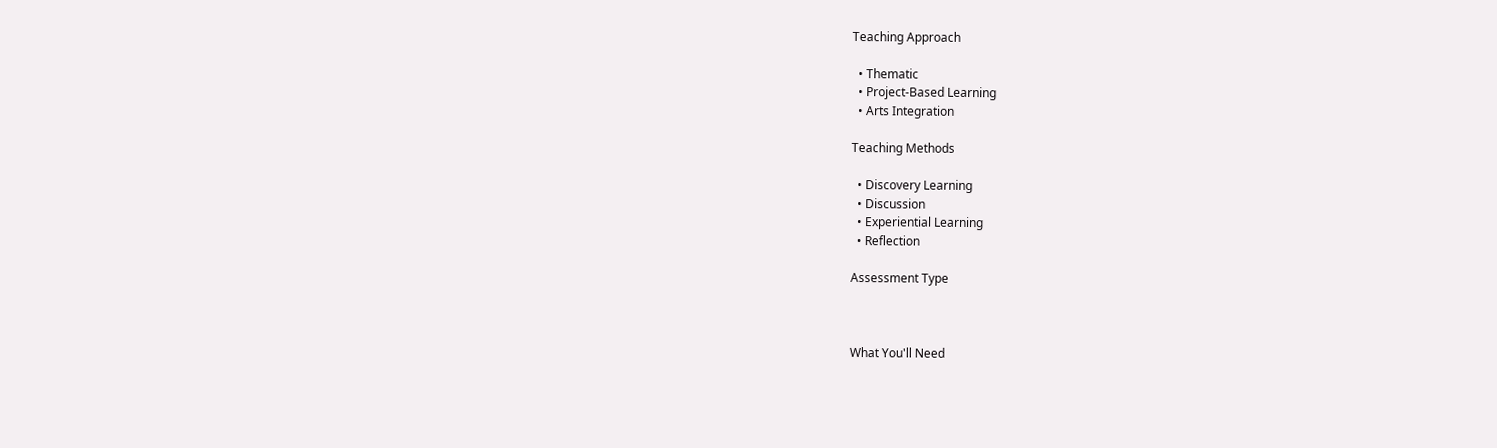Teaching Approach

  • Thematic
  • Project-Based Learning
  • Arts Integration

Teaching Methods

  • Discovery Learning
  • Discussion
  • Experiential Learning
  • Reflection

Assessment Type



What You'll Need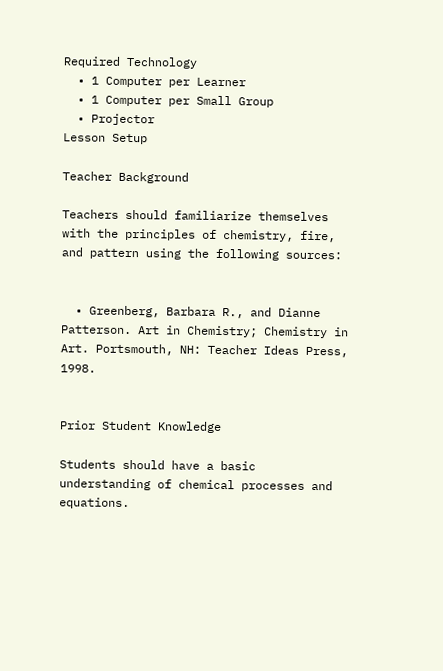Required Technology
  • 1 Computer per Learner
  • 1 Computer per Small Group
  • Projector
Lesson Setup

Teacher Background

Teachers should familiarize themselves with the principles of chemistry, fire, and pattern using the following sources:


  • Greenberg, Barbara R., and Dianne Patterson. Art in Chemistry; Chemistry in Art. Portsmouth, NH: Teacher Ideas Press, 1998.


Prior Student Knowledge

Students should have a basic understanding of chemical processes and equations.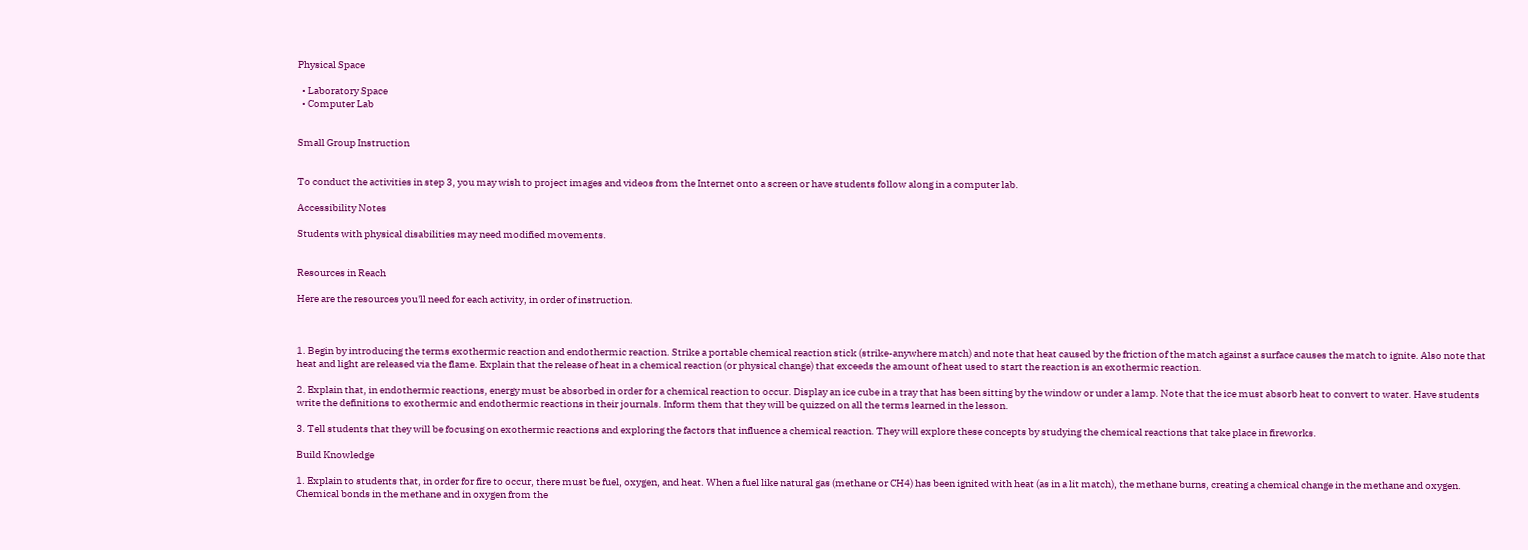Physical Space

  • Laboratory Space
  • Computer Lab


Small Group Instruction


To conduct the activities in step 3, you may wish to project images and videos from the Internet onto a screen or have students follow along in a computer lab.

Accessibility Notes

Students with physical disabilities may need modified movements.


Resources in Reach

Here are the resources you'll need for each activity, in order of instruction.



1. Begin by introducing the terms exothermic reaction and endothermic reaction. Strike a portable chemical reaction stick (strike-anywhere match) and note that heat caused by the friction of the match against a surface causes the match to ignite. Also note that heat and light are released via the flame. Explain that the release of heat in a chemical reaction (or physical change) that exceeds the amount of heat used to start the reaction is an exothermic reaction.

2. Explain that, in endothermic reactions, energy must be absorbed in order for a chemical reaction to occur. Display an ice cube in a tray that has been sitting by the window or under a lamp. Note that the ice must absorb heat to convert to water. Have students write the definitions to exothermic and endothermic reactions in their journals. Inform them that they will be quizzed on all the terms learned in the lesson.

3. Tell students that they will be focusing on exothermic reactions and exploring the factors that influence a chemical reaction. They will explore these concepts by studying the chemical reactions that take place in fireworks.

Build Knowledge

1. Explain to students that, in order for fire to occur, there must be fuel, oxygen, and heat. When a fuel like natural gas (methane or CH4) has been ignited with heat (as in a lit match), the methane burns, creating a chemical change in the methane and oxygen. Chemical bonds in the methane and in oxygen from the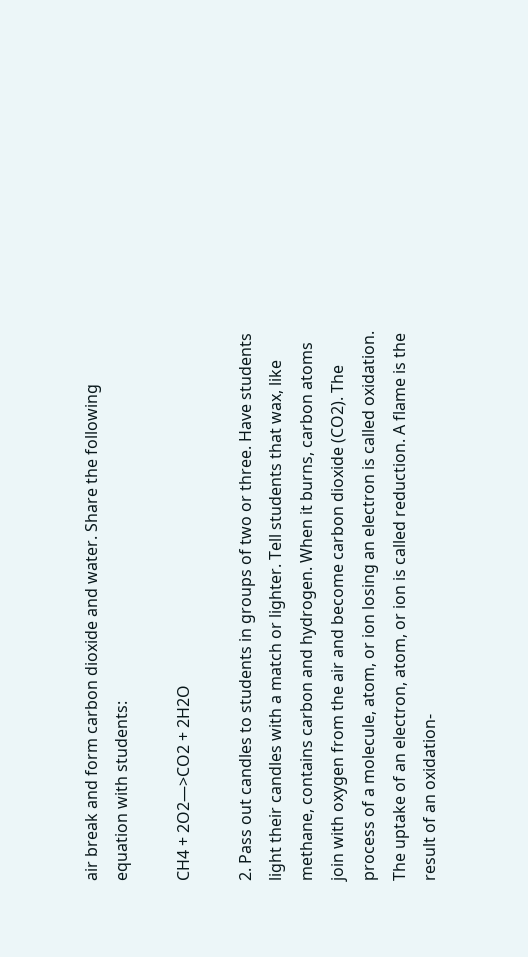air break and form carbon dioxide and water. Share the following equation with students:

CH4 + 2O2—>CO2 + 2H2O

2. Pass out candles to students in groups of two or three. Have students light their candles with a match or lighter. Tell students that wax, like methane, contains carbon and hydrogen. When it burns, carbon atoms join with oxygen from the air and become carbon dioxide (CO2). The process of a molecule, atom, or ion losing an electron is called oxidation. The uptake of an electron, atom, or ion is called reduction. A flame is the result of an oxidation-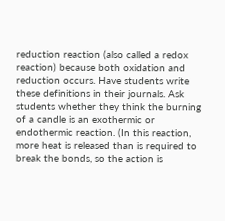reduction reaction (also called a redox reaction) because both oxidation and reduction occurs. Have students write these definitions in their journals. Ask students whether they think the burning of a candle is an exothermic or endothermic reaction. (In this reaction, more heat is released than is required to break the bonds, so the action is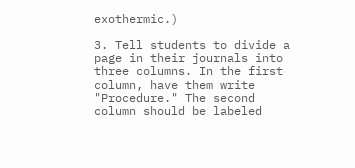exothermic.)

3. Tell students to divide a page in their journals into three columns. In the first column, have them write "Procedure." The second column should be labeled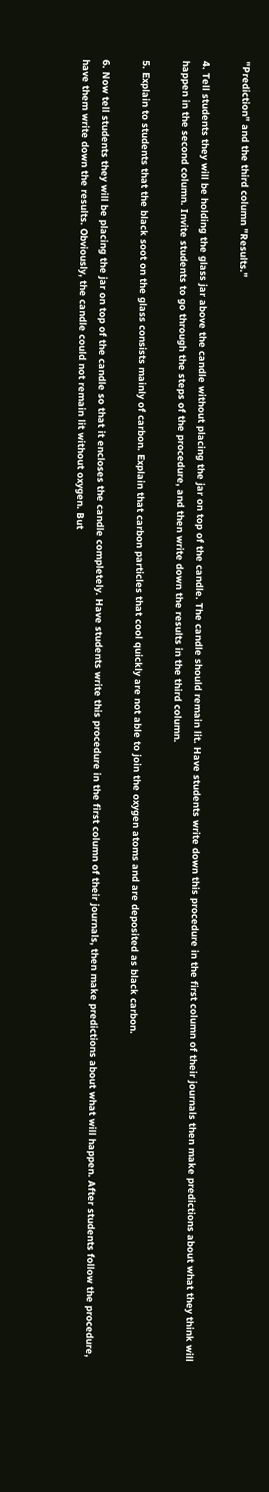"Prediction" and the third column "Results."

4. Tell students they will be holding the glass jar above the candle without placing the jar on top of the candle. The candle should remain lit. Have students write down this procedure in the first column of their journals then make predictions about what they think will happen in the second column. Invite students to go through the steps of the procedure, and then write down the results in the third column.

5. Explain to students that the black soot on the glass consists mainly of carbon. Explain that carbon particles that cool quickly are not able to join the oxygen atoms and are deposited as black carbon.

6. Now tell students they will be placing the jar on top of the candle so that it encloses the candle completely. Have students write this procedure in the first column of their journals, then make predictions about what will happen. After students follow the procedure, have them write down the results. Obviously, the candle could not remain lit without oxygen. But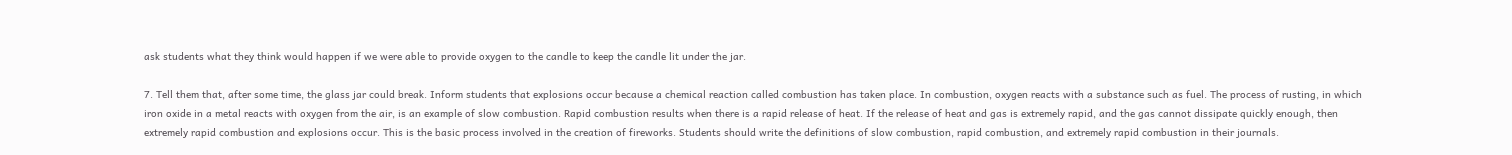ask students what they think would happen if we were able to provide oxygen to the candle to keep the candle lit under the jar.

7. Tell them that, after some time, the glass jar could break. Inform students that explosions occur because a chemical reaction called combustion has taken place. In combustion, oxygen reacts with a substance such as fuel. The process of rusting, in which iron oxide in a metal reacts with oxygen from the air, is an example of slow combustion. Rapid combustion results when there is a rapid release of heat. If the release of heat and gas is extremely rapid, and the gas cannot dissipate quickly enough, then extremely rapid combustion and explosions occur. This is the basic process involved in the creation of fireworks. Students should write the definitions of slow combustion, rapid combustion, and extremely rapid combustion in their journals.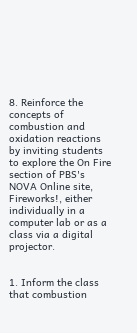8. Reinforce the concepts of combustion and oxidation reactions by inviting students to explore the On Fire section of PBS's NOVA Online site, Fireworks!, either individually in a computer lab or as a class via a digital projector.


1. Inform the class that combustion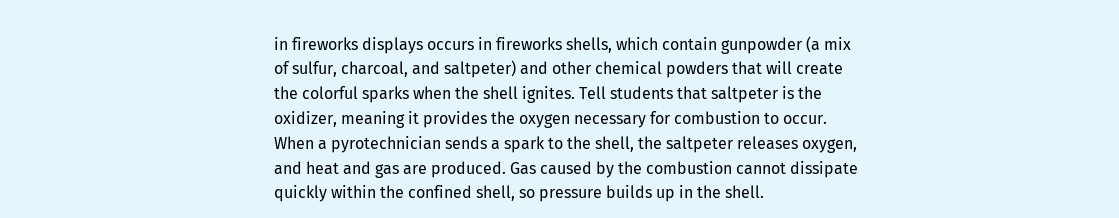in fireworks displays occurs in fireworks shells, which contain gunpowder (a mix of sulfur, charcoal, and saltpeter) and other chemical powders that will create the colorful sparks when the shell ignites. Tell students that saltpeter is the oxidizer, meaning it provides the oxygen necessary for combustion to occur. When a pyrotechnician sends a spark to the shell, the saltpeter releases oxygen, and heat and gas are produced. Gas caused by the combustion cannot dissipate quickly within the confined shell, so pressure builds up in the shell.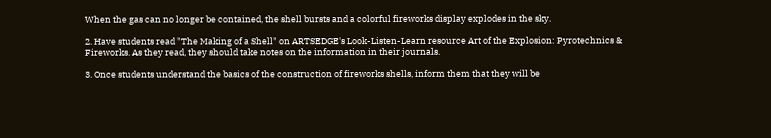When the gas can no longer be contained, the shell bursts and a colorful fireworks display explodes in the sky.

2. Have students read "The Making of a Shell" on ARTSEDGE's Look-Listen-Learn resource Art of the Explosion: Pyrotechnics & Fireworks. As they read, they should take notes on the information in their journals.

3. Once students understand the basics of the construction of fireworks shells, inform them that they will be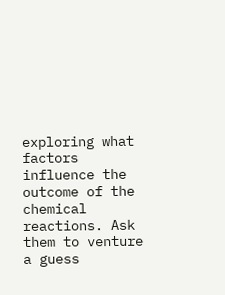exploring what factors influence the outcome of the chemical reactions. Ask them to venture a guess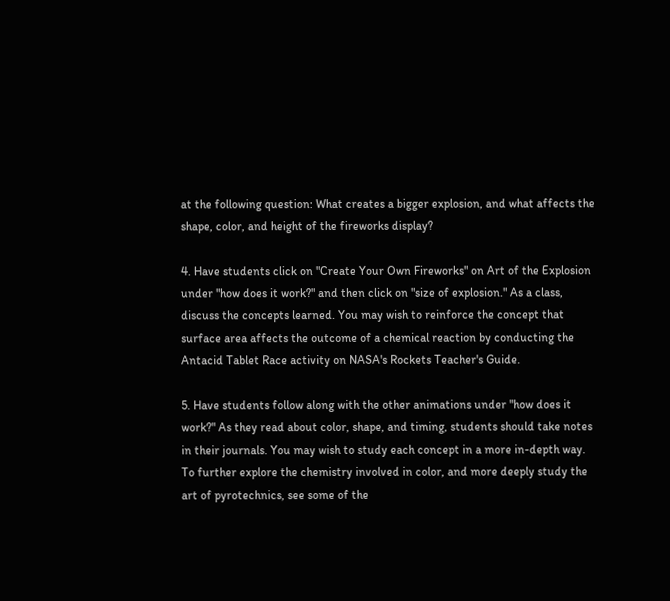at the following question: What creates a bigger explosion, and what affects the shape, color, and height of the fireworks display?

4. Have students click on "Create Your Own Fireworks" on Art of the Explosion under "how does it work?" and then click on "size of explosion." As a class, discuss the concepts learned. You may wish to reinforce the concept that surface area affects the outcome of a chemical reaction by conducting the Antacid Tablet Race activity on NASA's Rockets Teacher's Guide.

5. Have students follow along with the other animations under "how does it work?" As they read about color, shape, and timing, students should take notes in their journals. You may wish to study each concept in a more in-depth way. To further explore the chemistry involved in color, and more deeply study the art of pyrotechnics, see some of the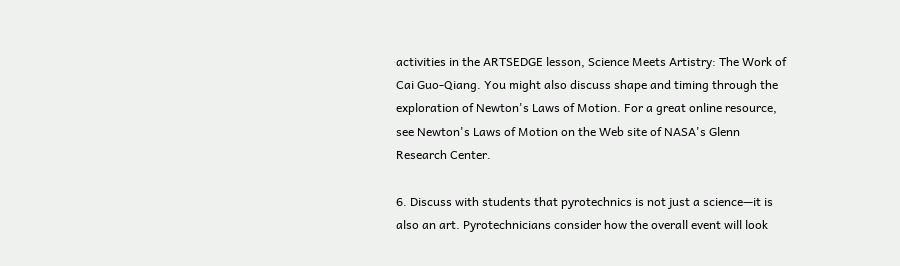activities in the ARTSEDGE lesson, Science Meets Artistry: The Work of Cai Guo-Qiang. You might also discuss shape and timing through the exploration of Newton's Laws of Motion. For a great online resource, see Newton's Laws of Motion on the Web site of NASA's Glenn Research Center.

6. Discuss with students that pyrotechnics is not just a science—it is also an art. Pyrotechnicians consider how the overall event will look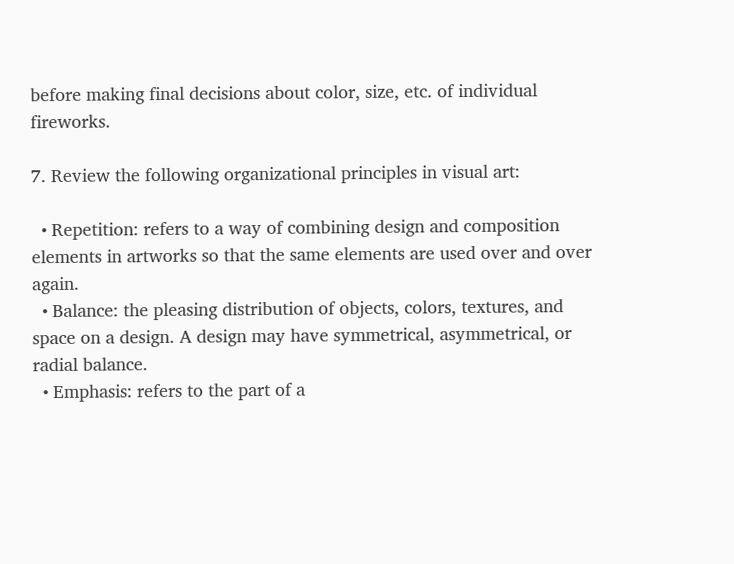before making final decisions about color, size, etc. of individual fireworks.

7. Review the following organizational principles in visual art:

  • Repetition: refers to a way of combining design and composition elements in artworks so that the same elements are used over and over again.
  • Balance: the pleasing distribution of objects, colors, textures, and space on a design. A design may have symmetrical, asymmetrical, or radial balance.
  • Emphasis: refers to the part of a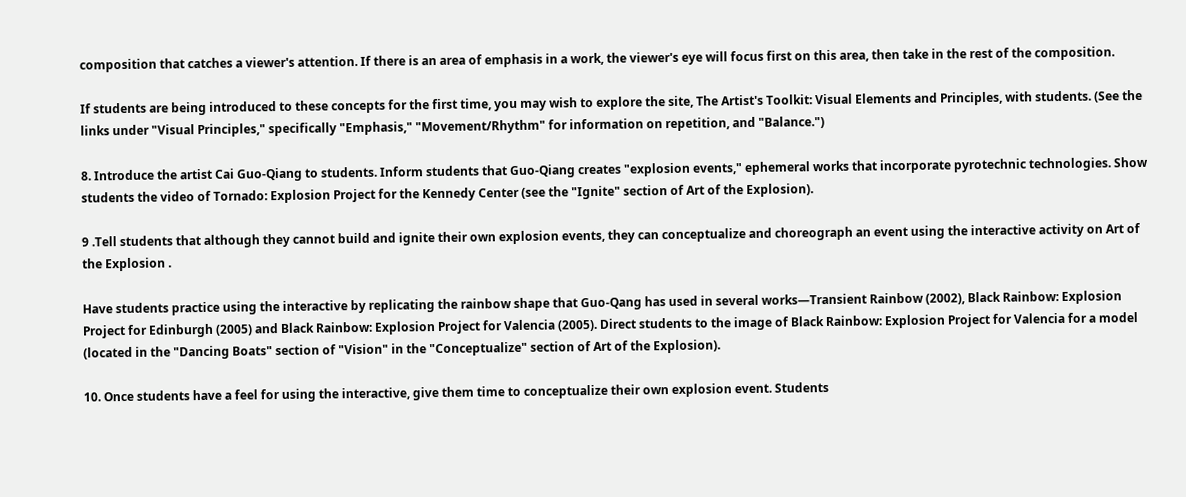composition that catches a viewer's attention. If there is an area of emphasis in a work, the viewer's eye will focus first on this area, then take in the rest of the composition.

If students are being introduced to these concepts for the first time, you may wish to explore the site, The Artist's Toolkit: Visual Elements and Principles, with students. (See the links under "Visual Principles," specifically "Emphasis," "Movement/Rhythm" for information on repetition, and "Balance.")

8. Introduce the artist Cai Guo-Qiang to students. Inform students that Guo-Qiang creates "explosion events," ephemeral works that incorporate pyrotechnic technologies. Show students the video of Tornado: Explosion Project for the Kennedy Center (see the "Ignite" section of Art of the Explosion).

9 .Tell students that although they cannot build and ignite their own explosion events, they can conceptualize and choreograph an event using the interactive activity on Art of the Explosion .

Have students practice using the interactive by replicating the rainbow shape that Guo-Qang has used in several works—Transient Rainbow (2002), Black Rainbow: Explosion Project for Edinburgh (2005) and Black Rainbow: Explosion Project for Valencia (2005). Direct students to the image of Black Rainbow: Explosion Project for Valencia for a model (located in the "Dancing Boats" section of "Vision" in the "Conceptualize" section of Art of the Explosion).

10. Once students have a feel for using the interactive, give them time to conceptualize their own explosion event. Students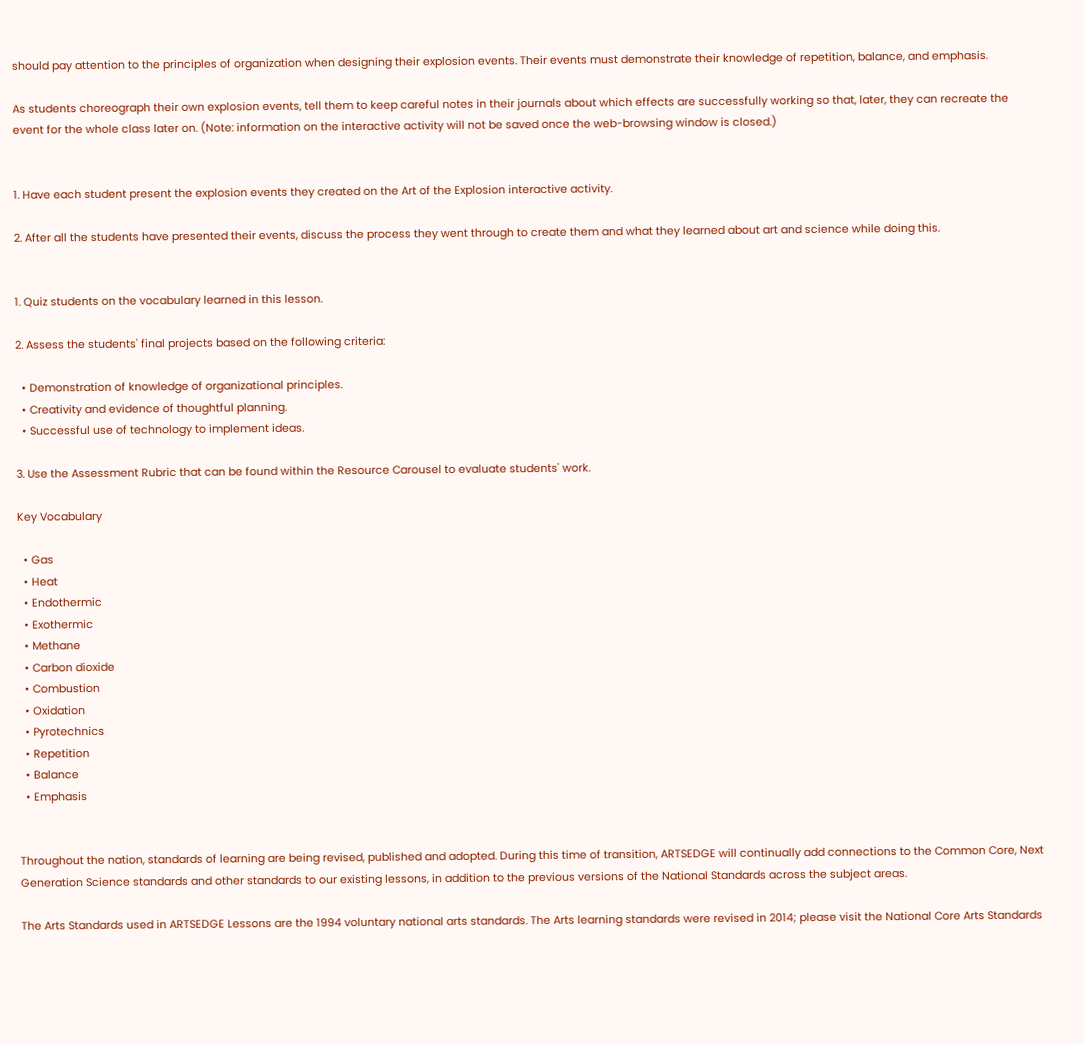should pay attention to the principles of organization when designing their explosion events. Their events must demonstrate their knowledge of repetition, balance, and emphasis.

As students choreograph their own explosion events, tell them to keep careful notes in their journals about which effects are successfully working so that, later, they can recreate the event for the whole class later on. (Note: information on the interactive activity will not be saved once the web-browsing window is closed.)


1. Have each student present the explosion events they created on the Art of the Explosion interactive activity.

2. After all the students have presented their events, discuss the process they went through to create them and what they learned about art and science while doing this.


1. Quiz students on the vocabulary learned in this lesson.

2. Assess the students' final projects based on the following criteria:

  • Demonstration of knowledge of organizational principles.
  • Creativity and evidence of thoughtful planning.
  • Successful use of technology to implement ideas.

3. Use the Assessment Rubric that can be found within the Resource Carousel to evaluate students' work.

Key Vocabulary

  • Gas
  • Heat
  • Endothermic
  • Exothermic
  • Methane
  • Carbon dioxide
  • Combustion
  • Oxidation
  • Pyrotechnics
  • Repetition
  • Balance
  • Emphasis


Throughout the nation, standards of learning are being revised, published and adopted. During this time of transition, ARTSEDGE will continually add connections to the Common Core, Next Generation Science standards and other standards to our existing lessons, in addition to the previous versions of the National Standards across the subject areas.

The Arts Standards used in ARTSEDGE Lessons are the 1994 voluntary national arts standards. The Arts learning standards were revised in 2014; please visit the National Core Arts Standards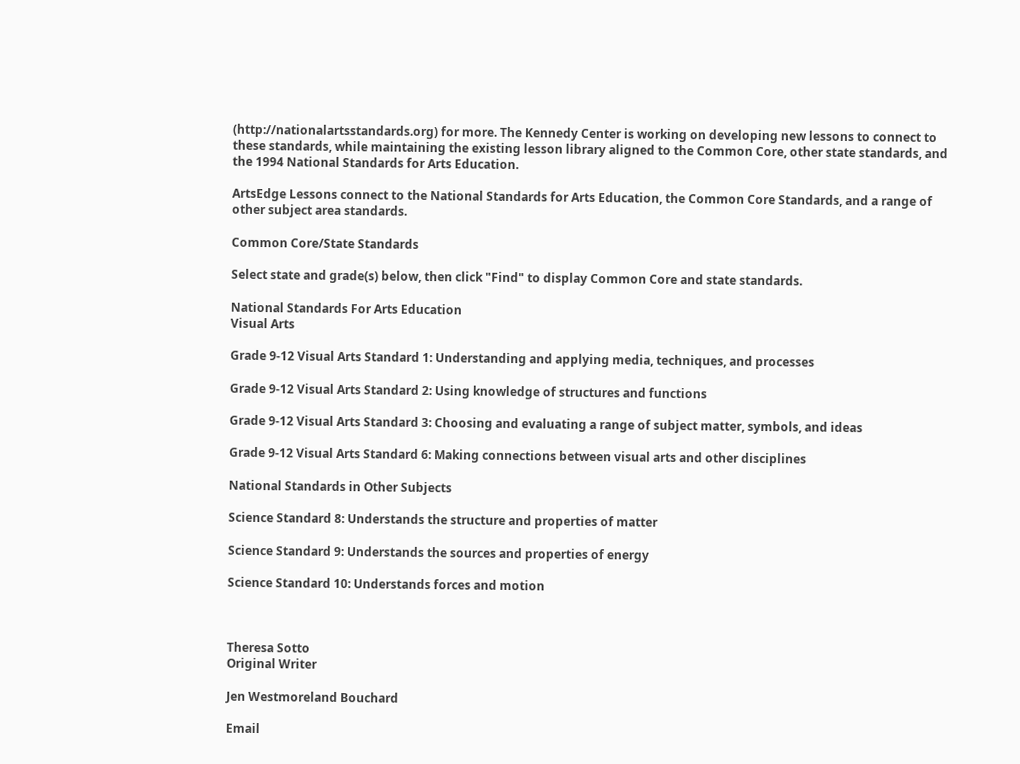(http://nationalartsstandards.org) for more. The Kennedy Center is working on developing new lessons to connect to these standards, while maintaining the existing lesson library aligned to the Common Core, other state standards, and the 1994 National Standards for Arts Education.

ArtsEdge Lessons connect to the National Standards for Arts Education, the Common Core Standards, and a range of other subject area standards.

Common Core/State Standards

Select state and grade(s) below, then click "Find" to display Common Core and state standards.

National Standards For Arts Education
Visual Arts

Grade 9-12 Visual Arts Standard 1: Understanding and applying media, techniques, and processes

Grade 9-12 Visual Arts Standard 2: Using knowledge of structures and functions

Grade 9-12 Visual Arts Standard 3: Choosing and evaluating a range of subject matter, symbols, and ideas

Grade 9-12 Visual Arts Standard 6: Making connections between visual arts and other disciplines

National Standards in Other Subjects

Science Standard 8: Understands the structure and properties of matter

Science Standard 9: Understands the sources and properties of energy

Science Standard 10: Understands forces and motion



Theresa Sotto
Original Writer

Jen Westmoreland Bouchard

Email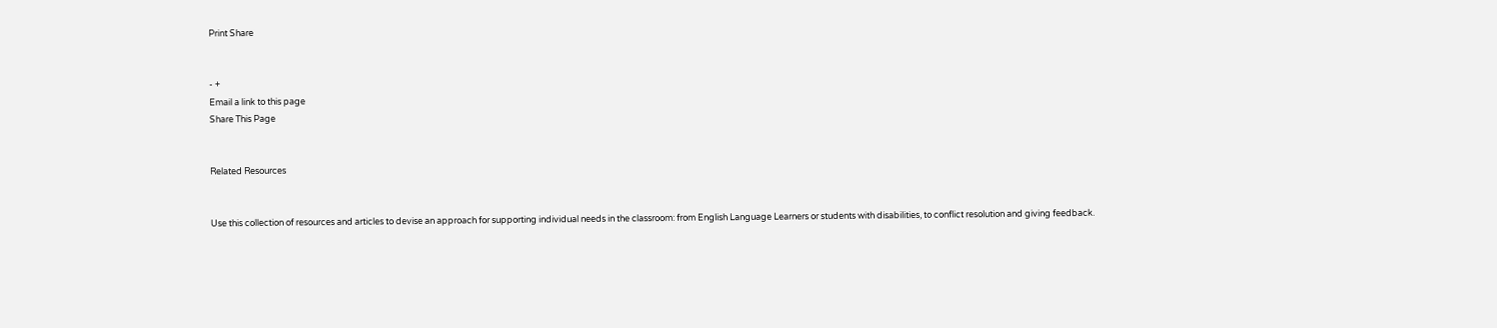Print Share


- +
Email a link to this page
Share This Page


Related Resources


Use this collection of resources and articles to devise an approach for supporting individual needs in the classroom: from English Language Learners or students with disabilities, to conflict resolution and giving feedback.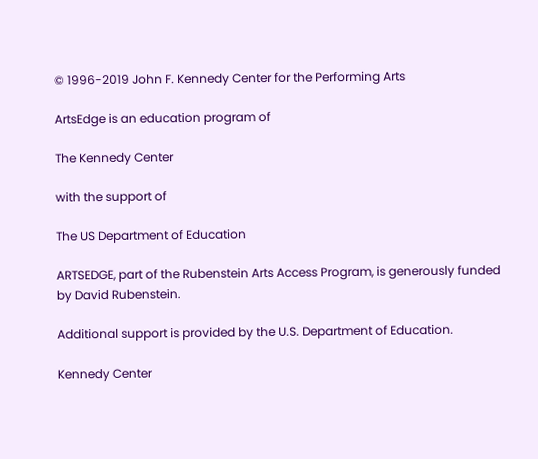© 1996-2019 John F. Kennedy Center for the Performing Arts

ArtsEdge is an education program of

The Kennedy Center

with the support of

The US Department of Education

ARTSEDGE, part of the Rubenstein Arts Access Program, is generously funded by David Rubenstein.

Additional support is provided by the U.S. Department of Education.

Kennedy Center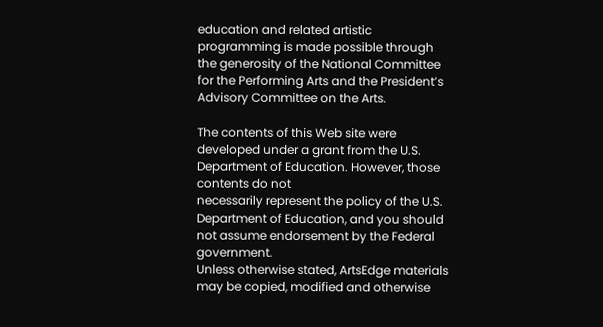education and related artistic programming is made possible through the generosity of the National Committee
for the Performing Arts and the President’s Advisory Committee on the Arts.

The contents of this Web site were developed under a grant from the U.S. Department of Education. However, those contents do not
necessarily represent the policy of the U.S. Department of Education, and you should not assume endorsement by the Federal government.
Unless otherwise stated, ArtsEdge materials may be copied, modified and otherwise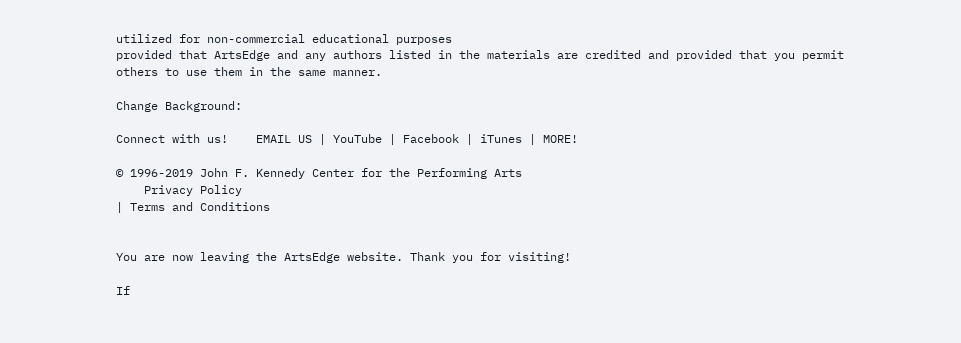utilized for non-commercial educational purposes
provided that ArtsEdge and any authors listed in the materials are credited and provided that you permit others to use them in the same manner.

Change Background:

Connect with us!    EMAIL US | YouTube | Facebook | iTunes | MORE!

© 1996-2019 John F. Kennedy Center for the Performing Arts
    Privacy Policy
| Terms and Conditions


You are now leaving the ArtsEdge website. Thank you for visiting!

If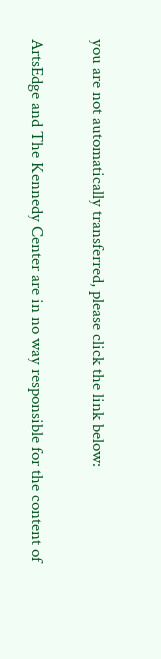you are not automatically transferred, please click the link below:

ArtsEdge and The Kennedy Center are in no way responsible for the content of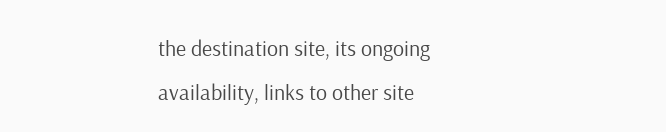the destination site, its ongoing availability, links to other site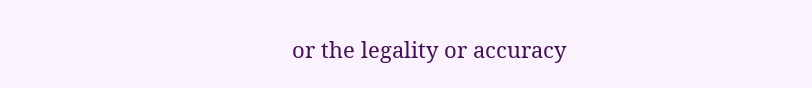or the legality or accuracy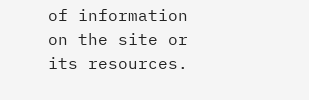of information on the site or its resources.